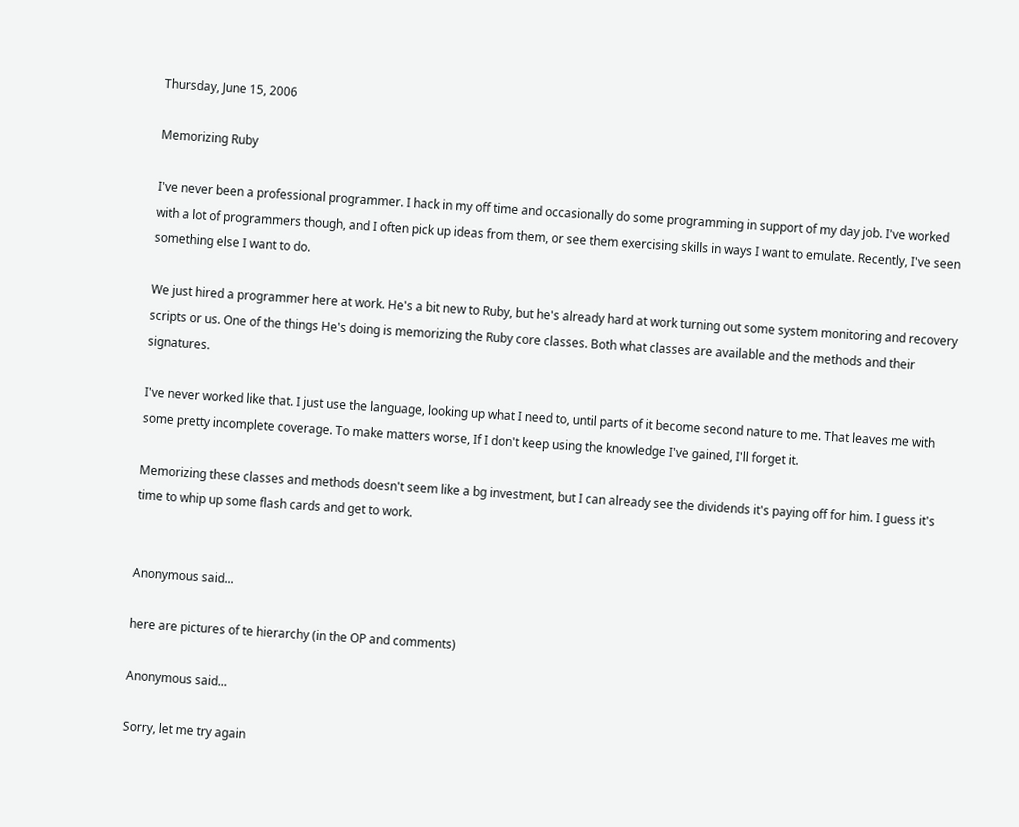Thursday, June 15, 2006

Memorizing Ruby

I've never been a professional programmer. I hack in my off time and occasionally do some programming in support of my day job. I've worked with a lot of programmers though, and I often pick up ideas from them, or see them exercising skills in ways I want to emulate. Recently, I've seen something else I want to do.

We just hired a programmer here at work. He's a bit new to Ruby, but he's already hard at work turning out some system monitoring and recovery scripts or us. One of the things He's doing is memorizing the Ruby core classes. Both what classes are available and the methods and their signatures.

I've never worked like that. I just use the language, looking up what I need to, until parts of it become second nature to me. That leaves me with some pretty incomplete coverage. To make matters worse, If I don't keep using the knowledge I've gained, I'll forget it.

Memorizing these classes and methods doesn't seem like a bg investment, but I can already see the dividends it's paying off for him. I guess it's time to whip up some flash cards and get to work.


Anonymous said...

here are pictures of te hierarchy (in the OP and comments)

Anonymous said...

Sorry, let me try again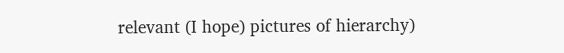relevant (I hope) pictures of hierarchy)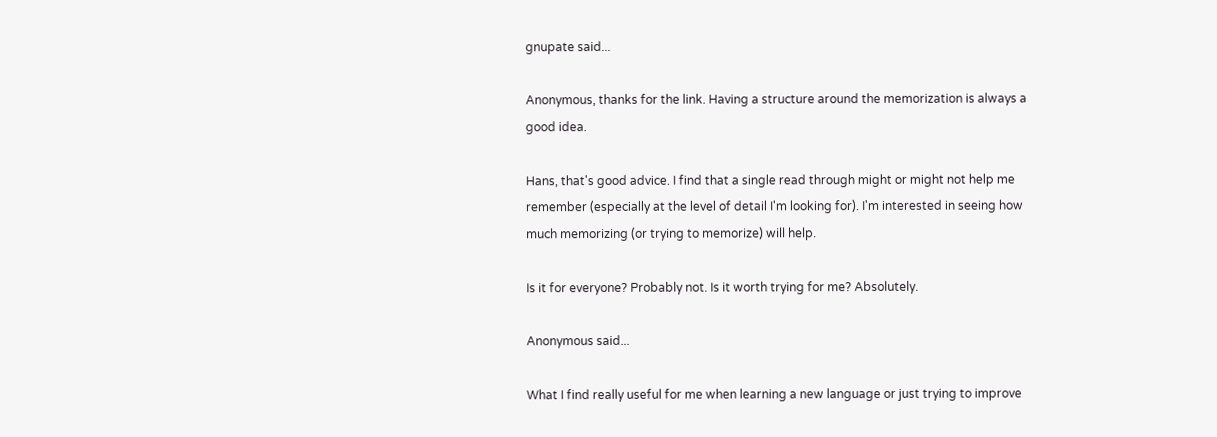gnupate said...

Anonymous, thanks for the link. Having a structure around the memorization is always a good idea.

Hans, that's good advice. I find that a single read through might or might not help me remember (especially at the level of detail I'm looking for). I'm interested in seeing how much memorizing (or trying to memorize) will help.

Is it for everyone? Probably not. Is it worth trying for me? Absolutely.

Anonymous said...

What I find really useful for me when learning a new language or just trying to improve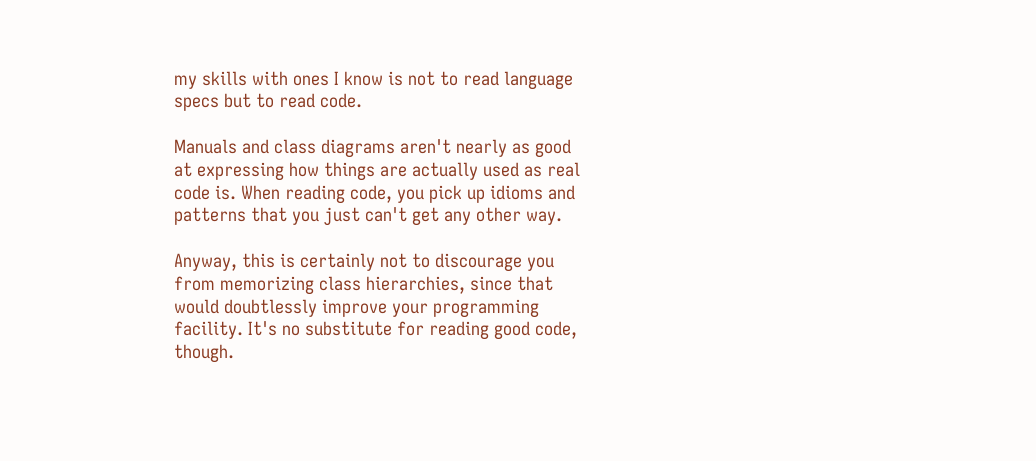my skills with ones I know is not to read language specs but to read code.

Manuals and class diagrams aren't nearly as good at expressing how things are actually used as real code is. When reading code, you pick up idioms and patterns that you just can't get any other way.

Anyway, this is certainly not to discourage you from memorizing class hierarchies, since that would doubtlessly improve your programming facility. It's no substitute for reading good code, though.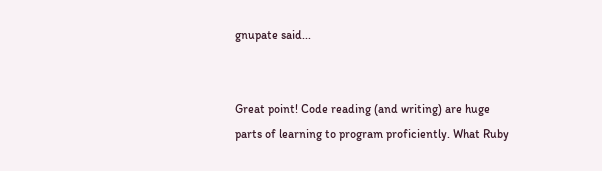gnupate said...


Great point! Code reading (and writing) are huge parts of learning to program proficiently. What Ruby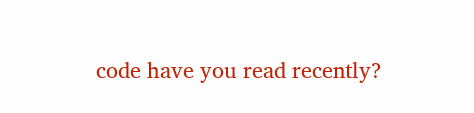code have you read recently?